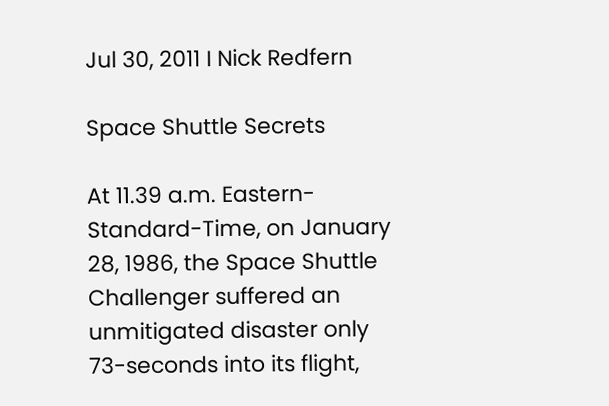Jul 30, 2011 I Nick Redfern

Space Shuttle Secrets

At 11.39 a.m. Eastern-Standard-Time, on January 28, 1986, the Space Shuttle Challenger suffered an unmitigated disaster only 73-seconds into its flight,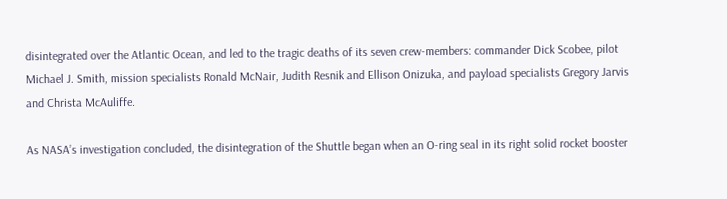disintegrated over the Atlantic Ocean, and led to the tragic deaths of its seven crew-members: commander Dick Scobee, pilot Michael J. Smith, mission specialists Ronald McNair, Judith Resnik and Ellison Onizuka, and payload specialists Gregory Jarvis and Christa McAuliffe.

As NASA’s investigation concluded, the disintegration of the Shuttle began when an O-ring seal in its right solid rocket booster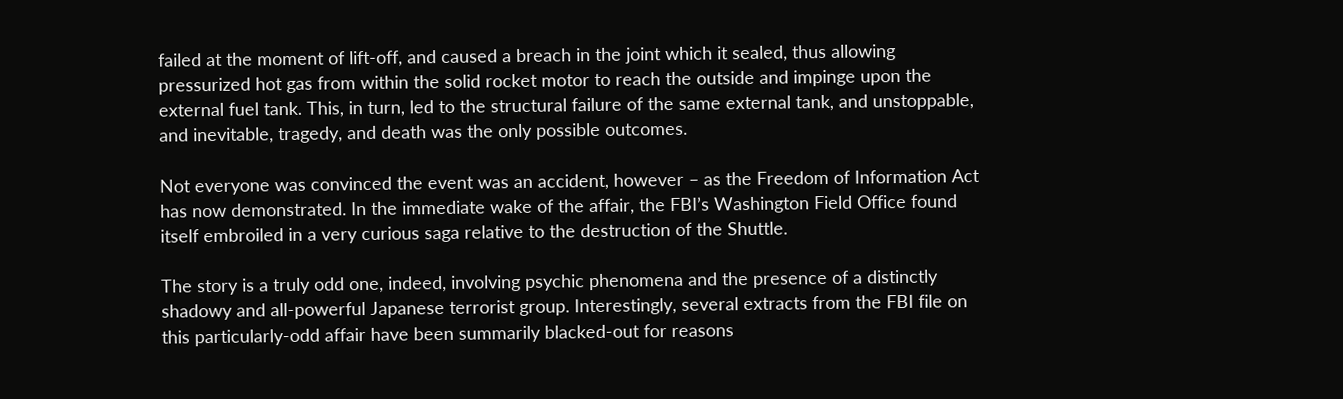failed at the moment of lift-off, and caused a breach in the joint which it sealed, thus allowing pressurized hot gas from within the solid rocket motor to reach the outside and impinge upon the external fuel tank. This, in turn, led to the structural failure of the same external tank, and unstoppable, and inevitable, tragedy, and death was the only possible outcomes.

Not everyone was convinced the event was an accident, however – as the Freedom of Information Act has now demonstrated. In the immediate wake of the affair, the FBI’s Washington Field Office found itself embroiled in a very curious saga relative to the destruction of the Shuttle.

The story is a truly odd one, indeed, involving psychic phenomena and the presence of a distinctly shadowy and all-powerful Japanese terrorist group. Interestingly, several extracts from the FBI file on this particularly-odd affair have been summarily blacked-out for reasons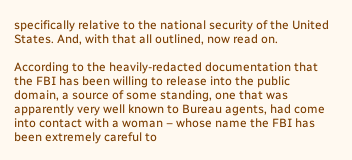specifically relative to the national security of the United States. And, with that all outlined, now read on.

According to the heavily-redacted documentation that the FBI has been willing to release into the public domain, a source of some standing, one that was apparently very well known to Bureau agents, had come into contact with a woman – whose name the FBI has been extremely careful to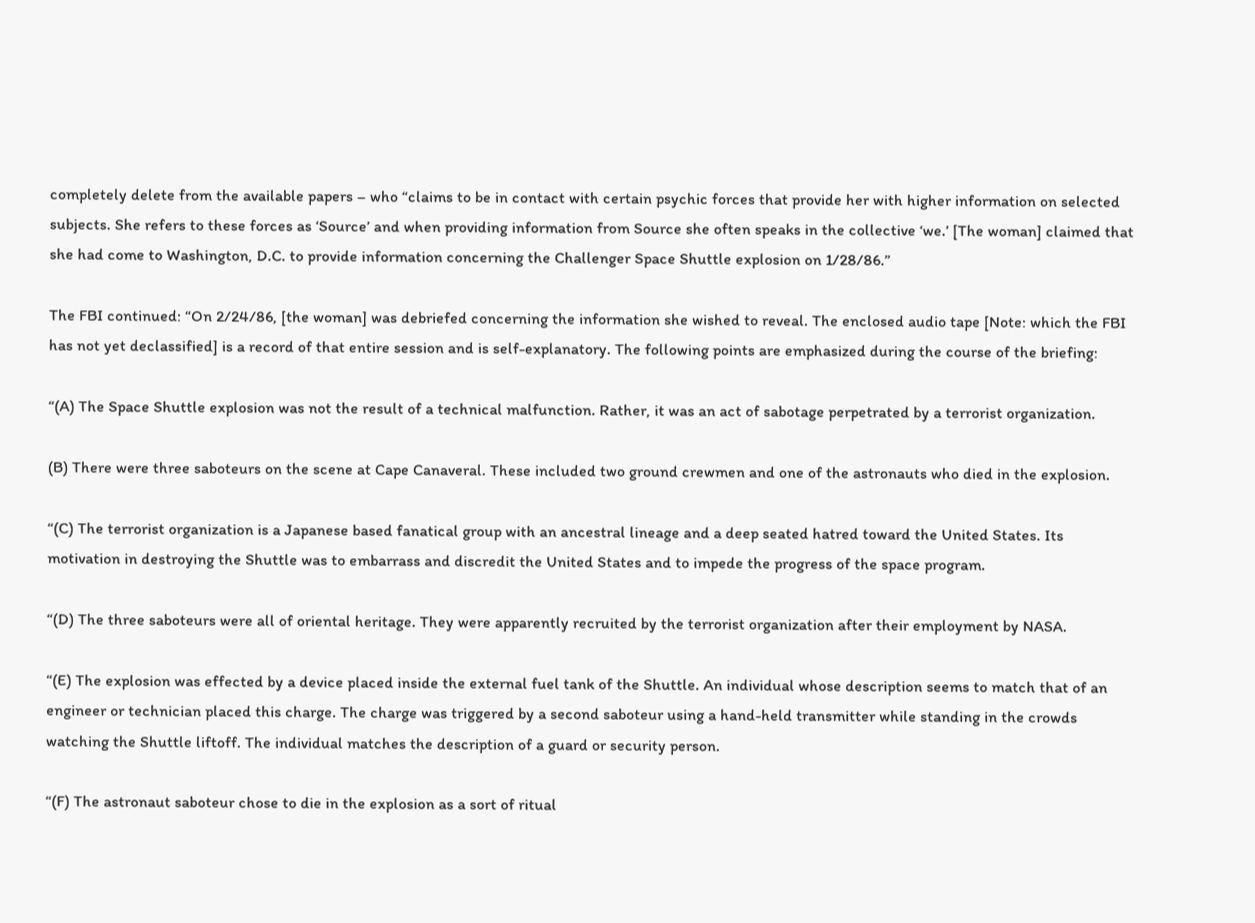completely delete from the available papers – who “claims to be in contact with certain psychic forces that provide her with higher information on selected subjects. She refers to these forces as ‘Source’ and when providing information from Source she often speaks in the collective ‘we.’ [The woman] claimed that she had come to Washington, D.C. to provide information concerning the Challenger Space Shuttle explosion on 1/28/86.”

The FBI continued: “On 2/24/86, [the woman] was debriefed concerning the information she wished to reveal. The enclosed audio tape [Note: which the FBI has not yet declassified] is a record of that entire session and is self-explanatory. The following points are emphasized during the course of the briefing:

“(A) The Space Shuttle explosion was not the result of a technical malfunction. Rather, it was an act of sabotage perpetrated by a terrorist organization.

(B) There were three saboteurs on the scene at Cape Canaveral. These included two ground crewmen and one of the astronauts who died in the explosion.

“(C) The terrorist organization is a Japanese based fanatical group with an ancestral lineage and a deep seated hatred toward the United States. Its motivation in destroying the Shuttle was to embarrass and discredit the United States and to impede the progress of the space program.

“(D) The three saboteurs were all of oriental heritage. They were apparently recruited by the terrorist organization after their employment by NASA.

“(E) The explosion was effected by a device placed inside the external fuel tank of the Shuttle. An individual whose description seems to match that of an engineer or technician placed this charge. The charge was triggered by a second saboteur using a hand-held transmitter while standing in the crowds watching the Shuttle liftoff. The individual matches the description of a guard or security person.

“(F) The astronaut saboteur chose to die in the explosion as a sort of ritual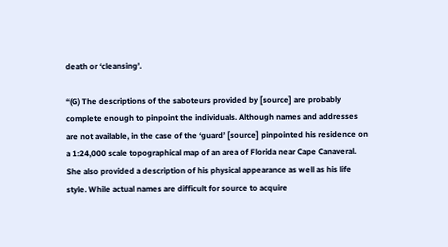death or ‘cleansing’.

“(G) The descriptions of the saboteurs provided by [source] are probably complete enough to pinpoint the individuals. Although names and addresses are not available, in the case of the ‘guard’ [source] pinpointed his residence on a 1:24,000 scale topographical map of an area of Florida near Cape Canaveral. She also provided a description of his physical appearance as well as his life style. While actual names are difficult for source to acquire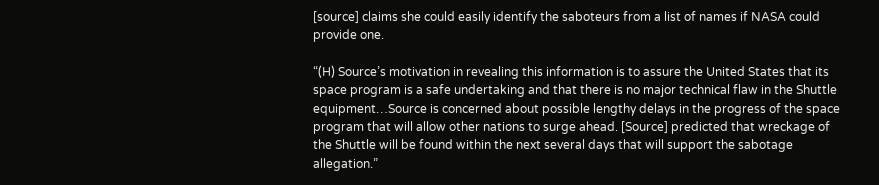[source] claims she could easily identify the saboteurs from a list of names if NASA could provide one.

“(H) Source’s motivation in revealing this information is to assure the United States that its space program is a safe undertaking and that there is no major technical flaw in the Shuttle equipment…Source is concerned about possible lengthy delays in the progress of the space program that will allow other nations to surge ahead. [Source] predicted that wreckage of the Shuttle will be found within the next several days that will support the sabotage allegation.”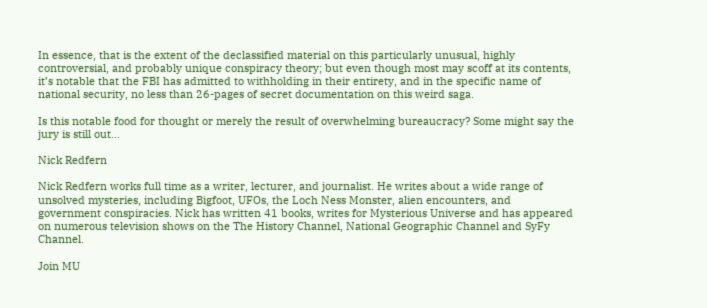In essence, that is the extent of the declassified material on this particularly unusual, highly controversial, and probably unique conspiracy theory; but even though most may scoff at its contents, it’s notable that the FBI has admitted to withholding in their entirety, and in the specific name of national security, no less than 26-pages of secret documentation on this weird saga.

Is this notable food for thought or merely the result of overwhelming bureaucracy? Some might say the jury is still out…

Nick Redfern

Nick Redfern works full time as a writer, lecturer, and journalist. He writes about a wide range of unsolved mysteries, including Bigfoot, UFOs, the Loch Ness Monster, alien encounters, and government conspiracies. Nick has written 41 books, writes for Mysterious Universe and has appeared on numerous television shows on the The History Channel, National Geographic Channel and SyFy Channel.

Join MU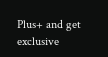Plus+ and get exclusive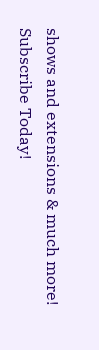shows and extensions & much more! Subscribe Today!